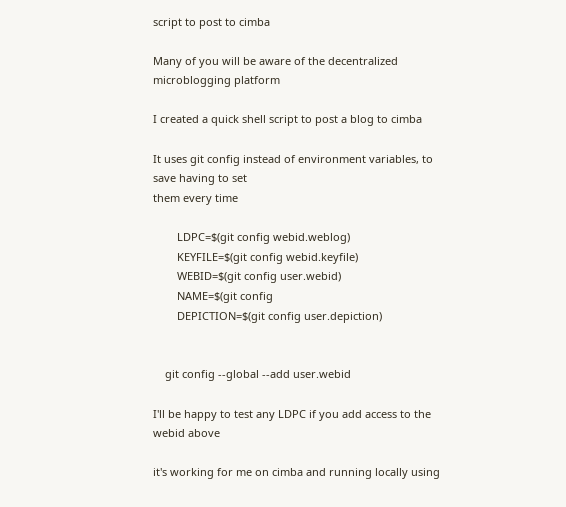script to post to cimba

Many of you will be aware of the decentralized microblogging platform

I created a quick shell script to post a blog to cimba

It uses git config instead of environment variables, to save having to set
them every time

        LDPC=$(git config webid.weblog)
        KEYFILE=$(git config webid.keyfile)
        WEBID=$(git config user.webid)
        NAME=$(git config
        DEPICTION=$(git config user.depiction)


    git config --global --add user.webid

I'll be happy to test any LDPC if you add access to the webid above

it's working for me on cimba and running locally using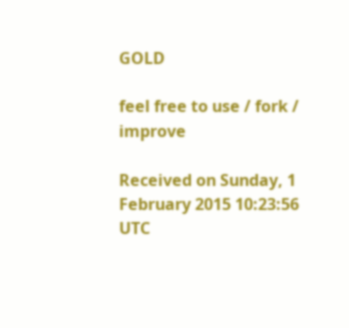GOLD

feel free to use / fork / improve

Received on Sunday, 1 February 2015 10:23:56 UTC